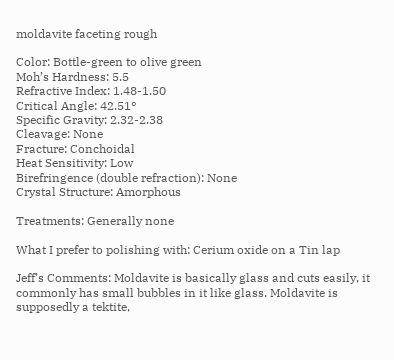moldavite faceting rough

Color: Bottle-green to olive green
Moh’s Hardness: 5.5
Refractive Index: 1.48-1.50
Critical Angle: 42.51°
Specific Gravity: 2.32-2.38
Cleavage: None
Fracture: Conchoidal
Heat Sensitivity: Low
Birefringence (double refraction): None
Crystal Structure: Amorphous

Treatments: Generally none

What I prefer to polishing with: Cerium oxide on a Tin lap

Jeff’s Comments: Moldavite is basically glass and cuts easily, it commonly has small bubbles in it like glass. Moldavite is supposedly a tektite,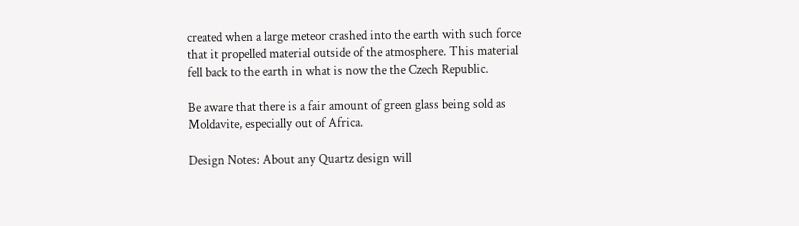created when a large meteor crashed into the earth with such force that it propelled material outside of the atmosphere. This material fell back to the earth in what is now the the Czech Republic.

Be aware that there is a fair amount of green glass being sold as Moldavite, especially out of Africa.

Design Notes: About any Quartz design will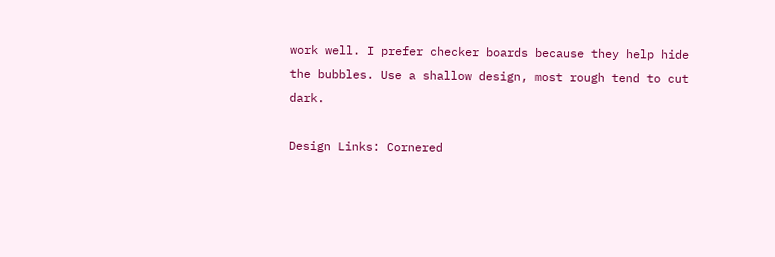work well. I prefer checker boards because they help hide the bubbles. Use a shallow design, most rough tend to cut dark.

Design Links: Cornered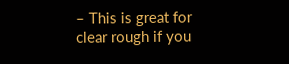– This is great for clear rough if you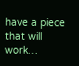have a piece that will work…